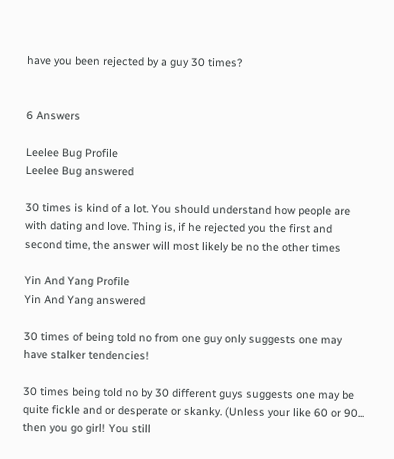have you been rejected by a guy 30 times?


6 Answers

Leelee Bug Profile
Leelee Bug answered

30 times is kind of a lot. You should understand how people are with dating and love. Thing is, if he rejected you the first and second time, the answer will most likely be no the other times

Yin And Yang Profile
Yin And Yang answered

30 times of being told no from one guy only suggests one may have stalker tendencies!

30 times being told no by 30 different guys suggests one may be quite fickle and or desperate or skanky. (Unless your like 60 or 90... then you go girl! You still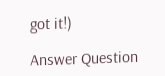got it!)

Answer Question